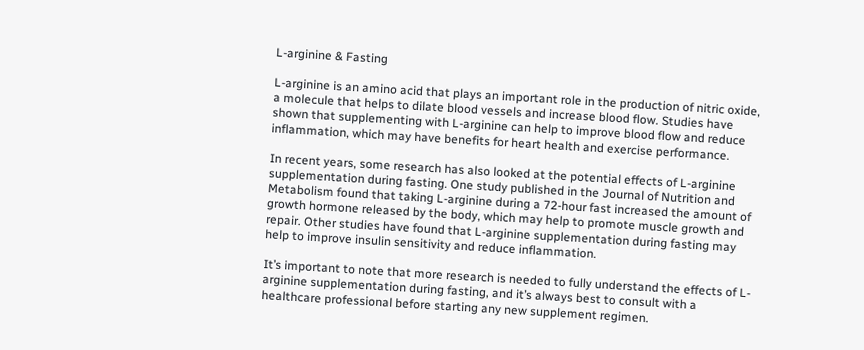L-arginine & Fasting

L-arginine is an amino acid that plays an important role in the production of nitric oxide, a molecule that helps to dilate blood vessels and increase blood flow. Studies have shown that supplementing with L-arginine can help to improve blood flow and reduce inflammation, which may have benefits for heart health and exercise performance.

In recent years, some research has also looked at the potential effects of L-arginine supplementation during fasting. One study published in the Journal of Nutrition and Metabolism found that taking L-arginine during a 72-hour fast increased the amount of growth hormone released by the body, which may help to promote muscle growth and repair. Other studies have found that L-arginine supplementation during fasting may help to improve insulin sensitivity and reduce inflammation.

It’s important to note that more research is needed to fully understand the effects of L-arginine supplementation during fasting, and it’s always best to consult with a healthcare professional before starting any new supplement regimen.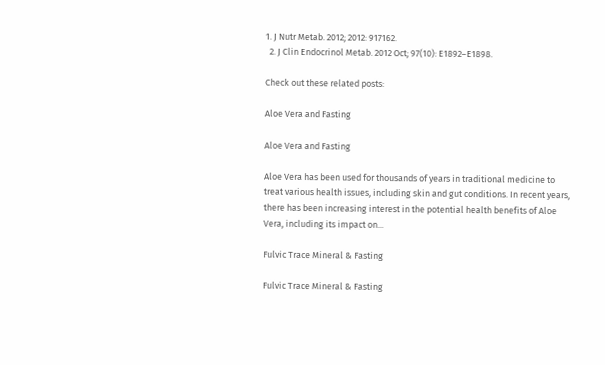1. J Nutr Metab. 2012; 2012: 917162.
  2. J Clin Endocrinol Metab. 2012 Oct; 97(10): E1892–E1898.

Check out these related posts:

Aloe Vera and Fasting

Aloe Vera and Fasting

Aloe Vera has been used for thousands of years in traditional medicine to treat various health issues, including skin and gut conditions. In recent years, there has been increasing interest in the potential health benefits of Aloe Vera, including its impact on...

Fulvic Trace Mineral & Fasting

Fulvic Trace Mineral & Fasting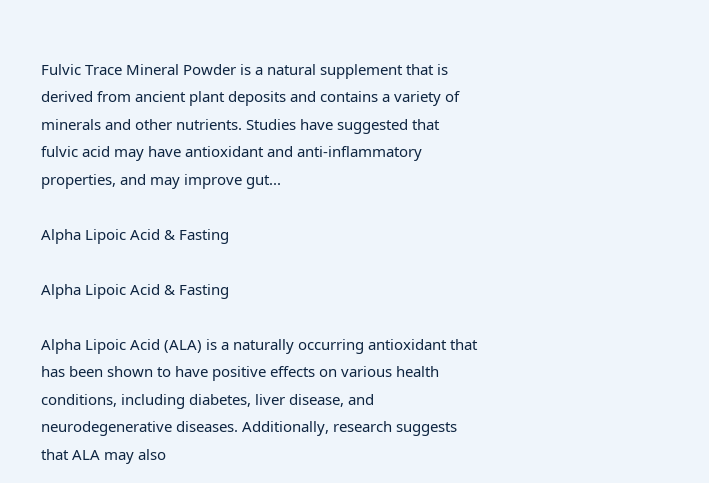Fulvic Trace Mineral Powder is a natural supplement that is derived from ancient plant deposits and contains a variety of minerals and other nutrients. Studies have suggested that fulvic acid may have antioxidant and anti-inflammatory properties, and may improve gut...

Alpha Lipoic Acid & Fasting

Alpha Lipoic Acid & Fasting

Alpha Lipoic Acid (ALA) is a naturally occurring antioxidant that has been shown to have positive effects on various health conditions, including diabetes, liver disease, and neurodegenerative diseases. Additionally, research suggests that ALA may also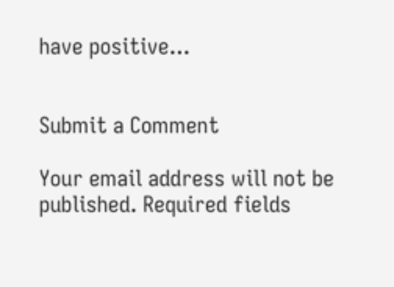have positive...


Submit a Comment

Your email address will not be published. Required fields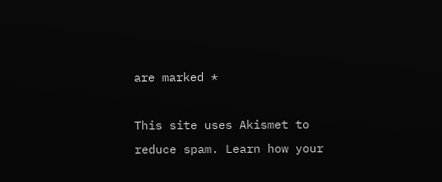are marked *

This site uses Akismet to reduce spam. Learn how your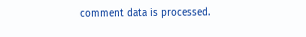comment data is processed.